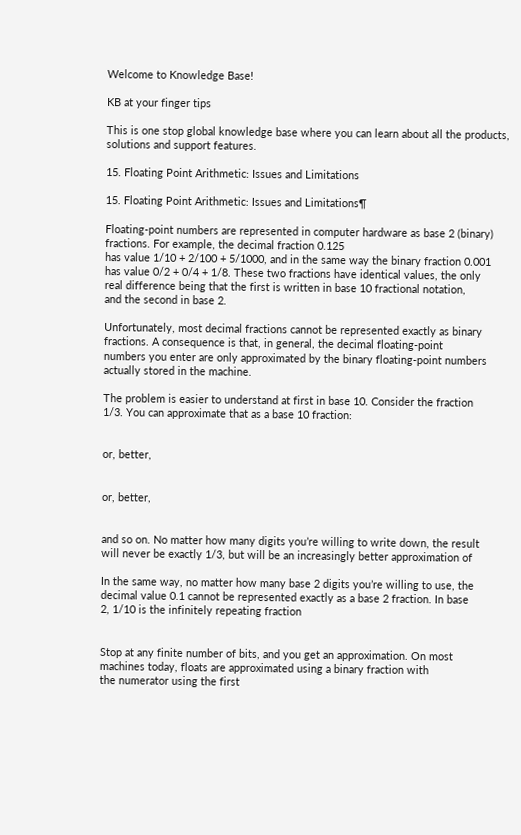Welcome to Knowledge Base!

KB at your finger tips

This is one stop global knowledge base where you can learn about all the products, solutions and support features.

15. Floating Point Arithmetic: Issues and Limitations

15. Floating Point Arithmetic: Issues and Limitations¶

Floating-point numbers are represented in computer hardware as base 2 (binary)
fractions. For example, the decimal fraction 0.125
has value 1/10 + 2/100 + 5/1000, and in the same way the binary fraction 0.001
has value 0/2 + 0/4 + 1/8. These two fractions have identical values, the only
real difference being that the first is written in base 10 fractional notation,
and the second in base 2.

Unfortunately, most decimal fractions cannot be represented exactly as binary
fractions. A consequence is that, in general, the decimal floating-point
numbers you enter are only approximated by the binary floating-point numbers
actually stored in the machine.

The problem is easier to understand at first in base 10. Consider the fraction
1/3. You can approximate that as a base 10 fraction:


or, better,


or, better,


and so on. No matter how many digits you’re willing to write down, the result
will never be exactly 1/3, but will be an increasingly better approximation of

In the same way, no matter how many base 2 digits you’re willing to use, the
decimal value 0.1 cannot be represented exactly as a base 2 fraction. In base
2, 1/10 is the infinitely repeating fraction


Stop at any finite number of bits, and you get an approximation. On most
machines today, floats are approximated using a binary fraction with
the numerator using the first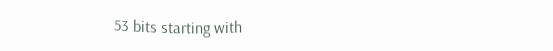53 bits starting with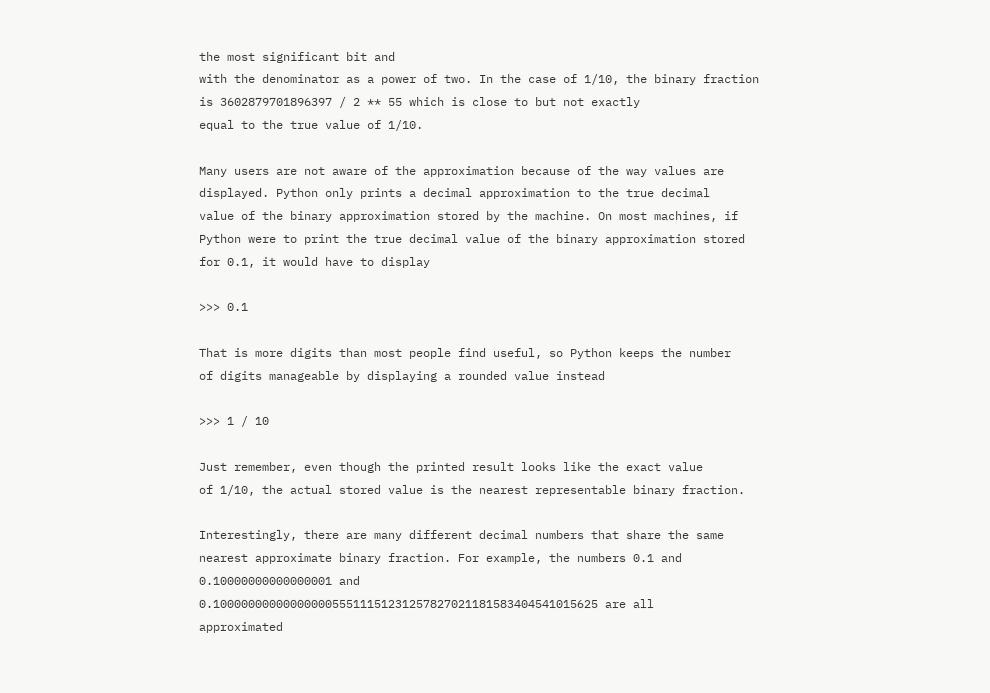the most significant bit and
with the denominator as a power of two. In the case of 1/10, the binary fraction
is 3602879701896397 / 2 ** 55 which is close to but not exactly
equal to the true value of 1/10.

Many users are not aware of the approximation because of the way values are
displayed. Python only prints a decimal approximation to the true decimal
value of the binary approximation stored by the machine. On most machines, if
Python were to print the true decimal value of the binary approximation stored
for 0.1, it would have to display

>>> 0.1

That is more digits than most people find useful, so Python keeps the number
of digits manageable by displaying a rounded value instead

>>> 1 / 10

Just remember, even though the printed result looks like the exact value
of 1/10, the actual stored value is the nearest representable binary fraction.

Interestingly, there are many different decimal numbers that share the same
nearest approximate binary fraction. For example, the numbers 0.1 and
0.10000000000000001 and
0.1000000000000000055511151231257827021181583404541015625 are all
approximated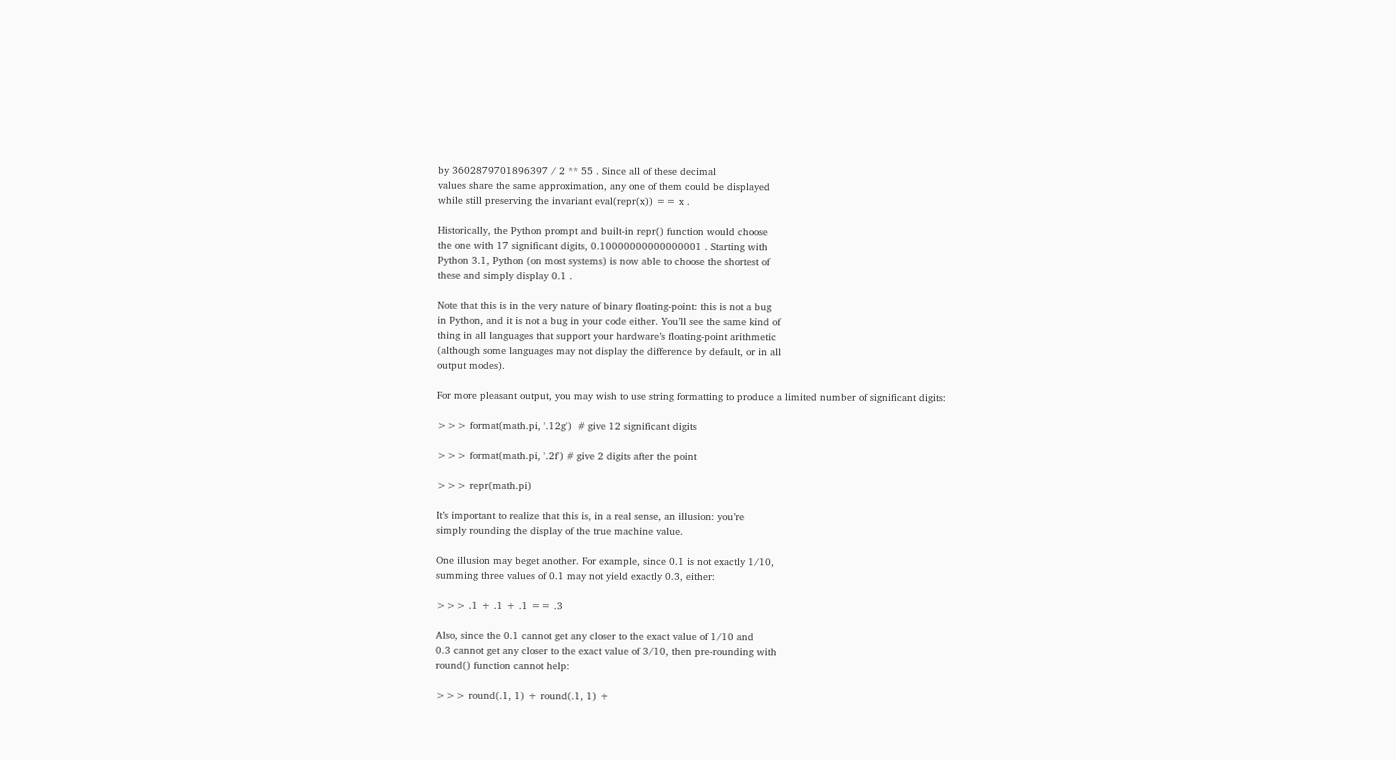by 3602879701896397 / 2 ** 55 . Since all of these decimal
values share the same approximation, any one of them could be displayed
while still preserving the invariant eval(repr(x)) == x .

Historically, the Python prompt and built-in repr() function would choose
the one with 17 significant digits, 0.10000000000000001 . Starting with
Python 3.1, Python (on most systems) is now able to choose the shortest of
these and simply display 0.1 .

Note that this is in the very nature of binary floating-point: this is not a bug
in Python, and it is not a bug in your code either. You’ll see the same kind of
thing in all languages that support your hardware’s floating-point arithmetic
(although some languages may not display the difference by default, or in all
output modes).

For more pleasant output, you may wish to use string formatting to produce a limited number of significant digits:

>>> format(math.pi, '.12g')  # give 12 significant digits

>>> format(math.pi, '.2f') # give 2 digits after the point

>>> repr(math.pi)

It’s important to realize that this is, in a real sense, an illusion: you’re
simply rounding the display of the true machine value.

One illusion may beget another. For example, since 0.1 is not exactly 1/10,
summing three values of 0.1 may not yield exactly 0.3, either:

>>> .1 + .1 + .1 == .3

Also, since the 0.1 cannot get any closer to the exact value of 1/10 and
0.3 cannot get any closer to the exact value of 3/10, then pre-rounding with
round() function cannot help:

>>> round(.1, 1) + round(.1, 1) +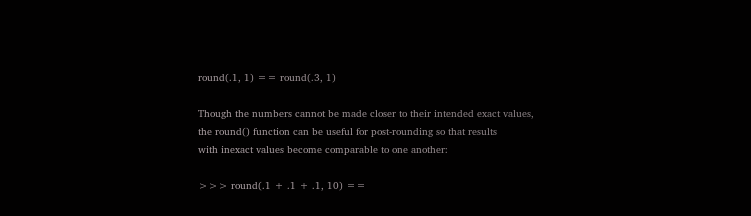round(.1, 1) == round(.3, 1)

Though the numbers cannot be made closer to their intended exact values,
the round() function can be useful for post-rounding so that results
with inexact values become comparable to one another:

>>> round(.1 + .1 + .1, 10) ==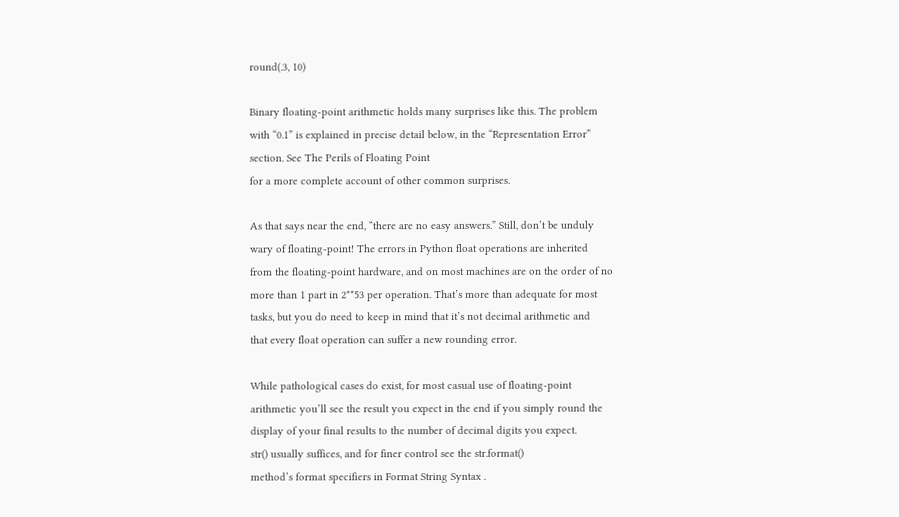round(.3, 10)

Binary floating-point arithmetic holds many surprises like this. The problem
with “0.1” is explained in precise detail below, in the “Representation Error”
section. See The Perils of Floating Point
for a more complete account of other common surprises.

As that says near the end, “there are no easy answers.” Still, don’t be unduly
wary of floating-point! The errors in Python float operations are inherited
from the floating-point hardware, and on most machines are on the order of no
more than 1 part in 2**53 per operation. That’s more than adequate for most
tasks, but you do need to keep in mind that it’s not decimal arithmetic and
that every float operation can suffer a new rounding error.

While pathological cases do exist, for most casual use of floating-point
arithmetic you’ll see the result you expect in the end if you simply round the
display of your final results to the number of decimal digits you expect.
str() usually suffices, and for finer control see the str.format()
method’s format specifiers in Format String Syntax .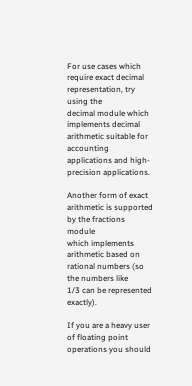For use cases which require exact decimal representation, try using the
decimal module which implements decimal arithmetic suitable for
accounting applications and high-precision applications.

Another form of exact arithmetic is supported by the fractions module
which implements arithmetic based on rational numbers (so the numbers like
1/3 can be represented exactly).

If you are a heavy user of floating point operations you should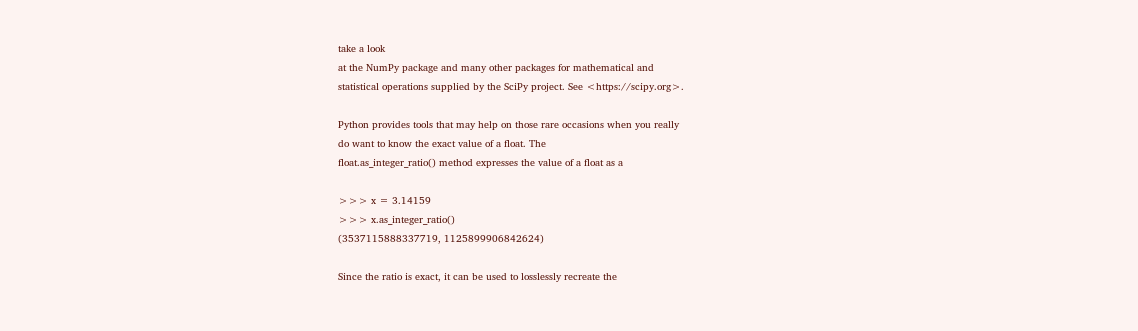take a look
at the NumPy package and many other packages for mathematical and
statistical operations supplied by the SciPy project. See <https://scipy.org>.

Python provides tools that may help on those rare occasions when you really
do want to know the exact value of a float. The
float.as_integer_ratio() method expresses the value of a float as a

>>> x = 3.14159
>>> x.as_integer_ratio()
(3537115888337719, 1125899906842624)

Since the ratio is exact, it can be used to losslessly recreate the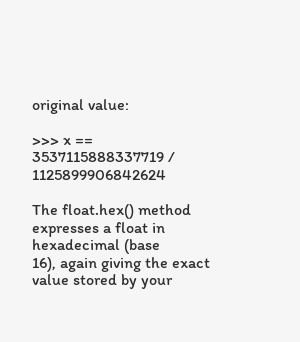original value:

>>> x == 3537115888337719 / 1125899906842624

The float.hex() method expresses a float in hexadecimal (base
16), again giving the exact value stored by your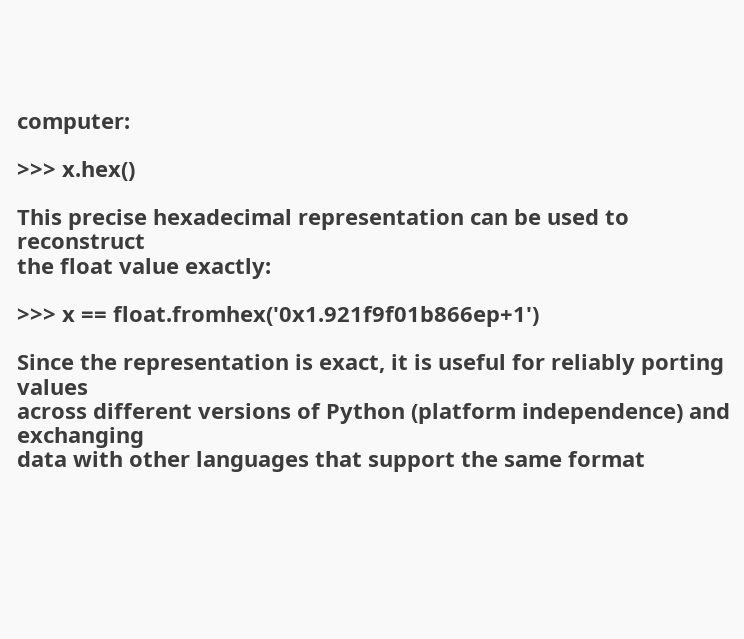computer:

>>> x.hex()

This precise hexadecimal representation can be used to reconstruct
the float value exactly:

>>> x == float.fromhex('0x1.921f9f01b866ep+1')

Since the representation is exact, it is useful for reliably porting values
across different versions of Python (platform independence) and exchanging
data with other languages that support the same format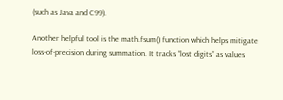(such as Java and C99).

Another helpful tool is the math.fsum() function which helps mitigate
loss-of-precision during summation. It tracks “lost digits” as values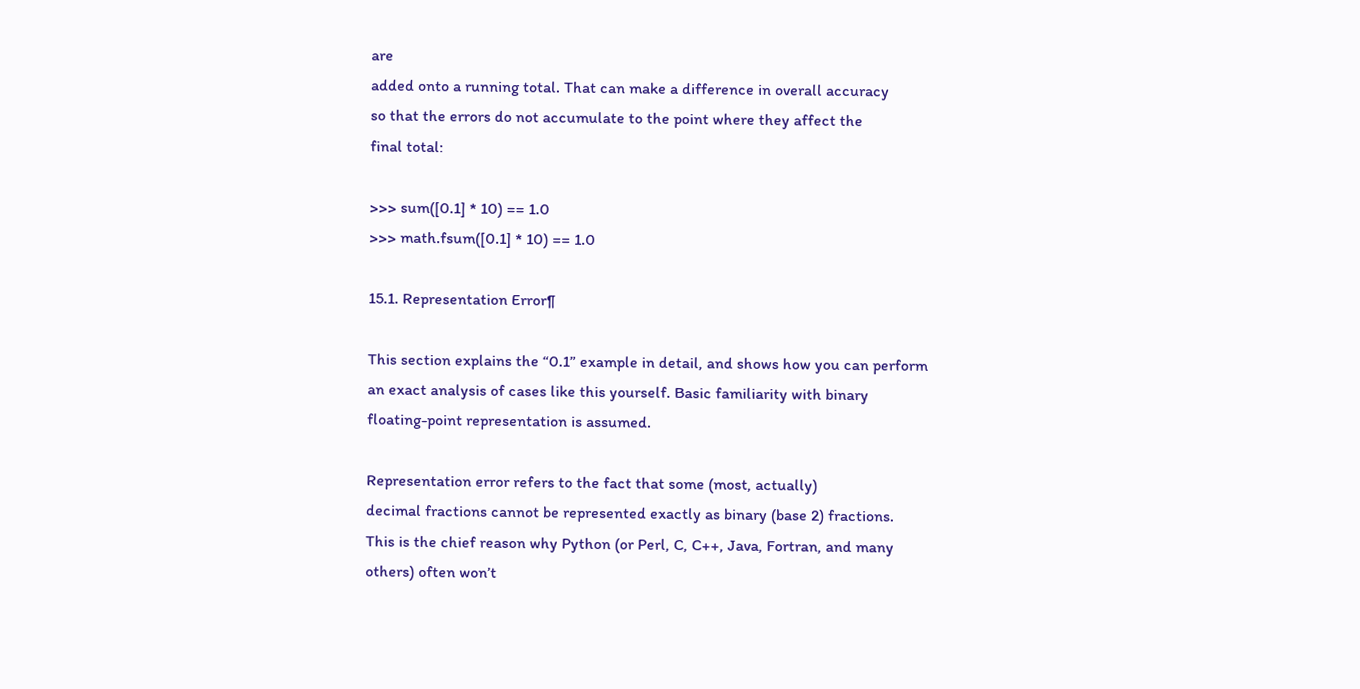are
added onto a running total. That can make a difference in overall accuracy
so that the errors do not accumulate to the point where they affect the
final total:

>>> sum([0.1] * 10) == 1.0
>>> math.fsum([0.1] * 10) == 1.0

15.1. Representation Error¶

This section explains the “0.1” example in detail, and shows how you can perform
an exact analysis of cases like this yourself. Basic familiarity with binary
floating-point representation is assumed.

Representation error refers to the fact that some (most, actually)
decimal fractions cannot be represented exactly as binary (base 2) fractions.
This is the chief reason why Python (or Perl, C, C++, Java, Fortran, and many
others) often won’t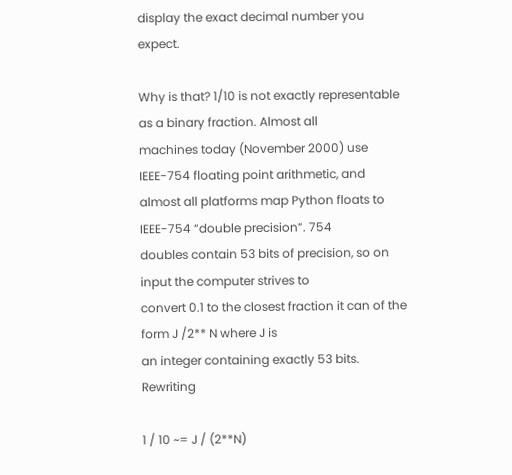display the exact decimal number you expect.

Why is that? 1/10 is not exactly representable as a binary fraction. Almost all
machines today (November 2000) use IEEE-754 floating point arithmetic, and
almost all platforms map Python floats to IEEE-754 “double precision”. 754
doubles contain 53 bits of precision, so on input the computer strives to
convert 0.1 to the closest fraction it can of the form J /2** N where J is
an integer containing exactly 53 bits. Rewriting

1 / 10 ~= J / (2**N)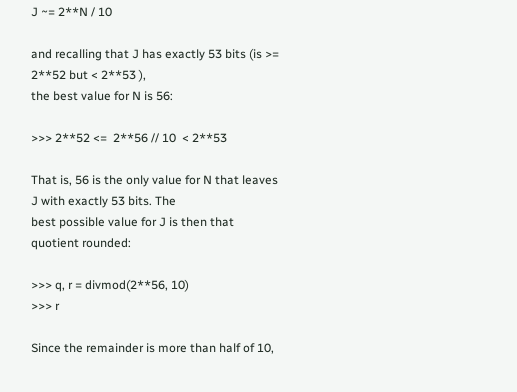J ~= 2**N / 10

and recalling that J has exactly 53 bits (is >= 2**52 but < 2**53 ),
the best value for N is 56:

>>> 2**52 <=  2**56 // 10  < 2**53

That is, 56 is the only value for N that leaves J with exactly 53 bits. The
best possible value for J is then that quotient rounded:

>>> q, r = divmod(2**56, 10)
>>> r

Since the remainder is more than half of 10,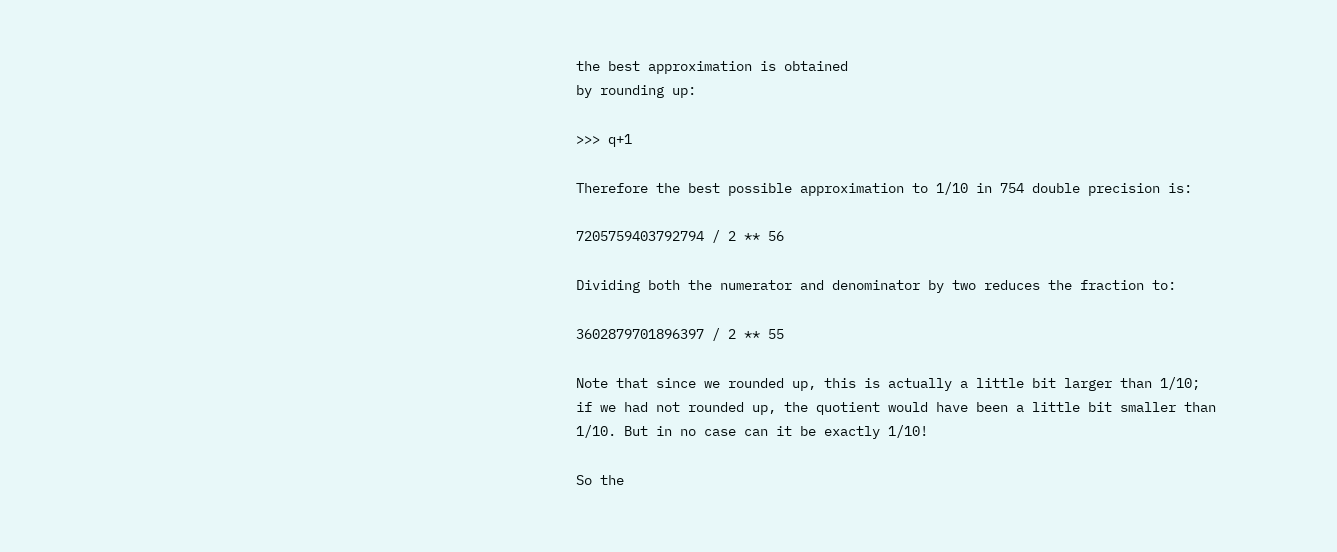the best approximation is obtained
by rounding up:

>>> q+1

Therefore the best possible approximation to 1/10 in 754 double precision is:

7205759403792794 / 2 ** 56

Dividing both the numerator and denominator by two reduces the fraction to:

3602879701896397 / 2 ** 55

Note that since we rounded up, this is actually a little bit larger than 1/10;
if we had not rounded up, the quotient would have been a little bit smaller than
1/10. But in no case can it be exactly 1/10!

So the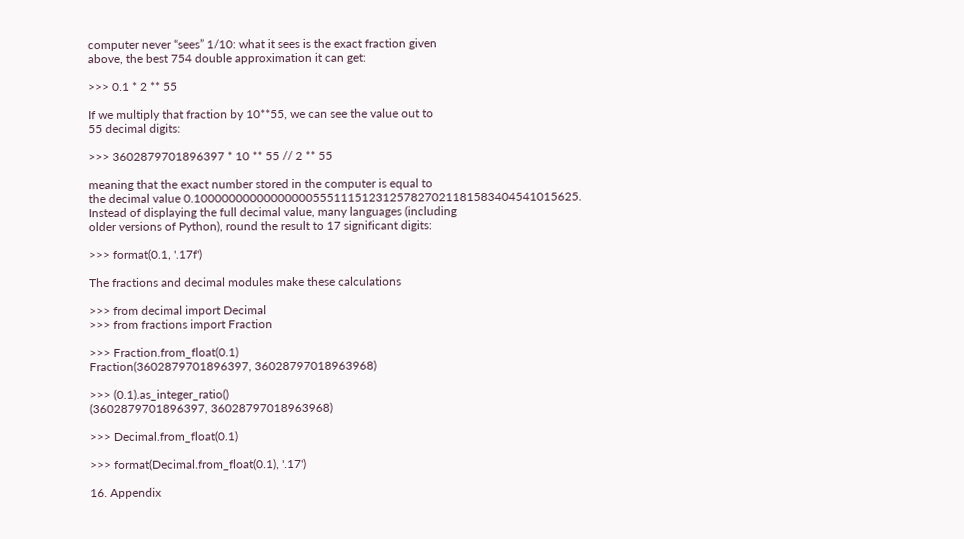computer never “sees” 1/10: what it sees is the exact fraction given
above, the best 754 double approximation it can get:

>>> 0.1 * 2 ** 55

If we multiply that fraction by 10**55, we can see the value out to
55 decimal digits:

>>> 3602879701896397 * 10 ** 55 // 2 ** 55

meaning that the exact number stored in the computer is equal to
the decimal value 0.1000000000000000055511151231257827021181583404541015625.
Instead of displaying the full decimal value, many languages (including
older versions of Python), round the result to 17 significant digits:

>>> format(0.1, '.17f')

The fractions and decimal modules make these calculations

>>> from decimal import Decimal
>>> from fractions import Fraction

>>> Fraction.from_float(0.1)
Fraction(3602879701896397, 36028797018963968)

>>> (0.1).as_integer_ratio()
(3602879701896397, 36028797018963968)

>>> Decimal.from_float(0.1)

>>> format(Decimal.from_float(0.1), '.17')

16. Appendix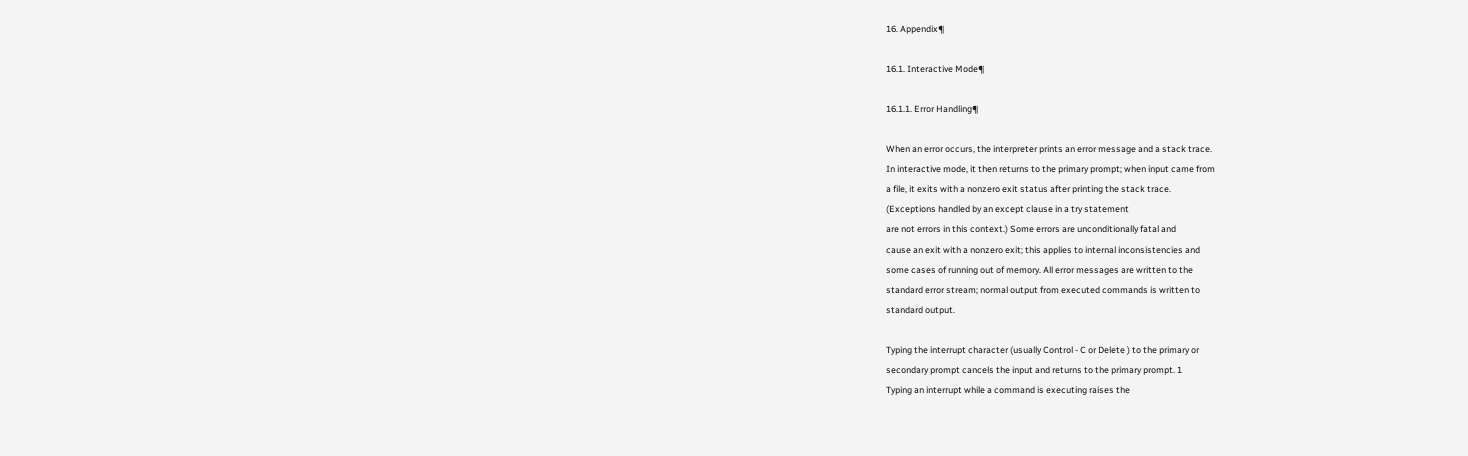16. Appendix¶

16.1. Interactive Mode¶

16.1.1. Error Handling¶

When an error occurs, the interpreter prints an error message and a stack trace.
In interactive mode, it then returns to the primary prompt; when input came from
a file, it exits with a nonzero exit status after printing the stack trace.
(Exceptions handled by an except clause in a try statement
are not errors in this context.) Some errors are unconditionally fatal and
cause an exit with a nonzero exit; this applies to internal inconsistencies and
some cases of running out of memory. All error messages are written to the
standard error stream; normal output from executed commands is written to
standard output.

Typing the interrupt character (usually Control - C or Delete ) to the primary or
secondary prompt cancels the input and returns to the primary prompt. 1
Typing an interrupt while a command is executing raises the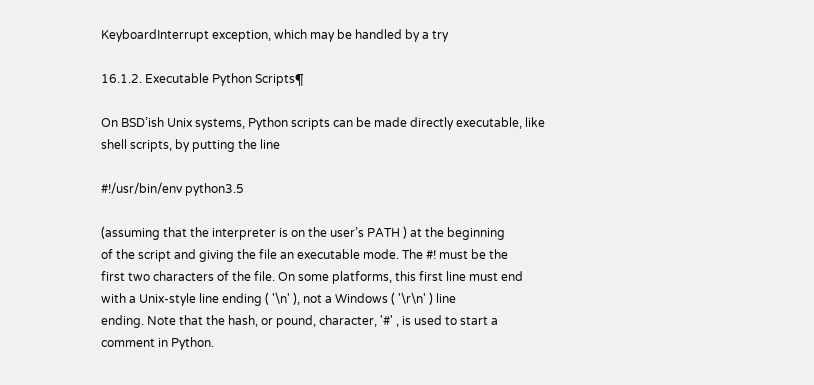KeyboardInterrupt exception, which may be handled by a try

16.1.2. Executable Python Scripts¶

On BSD’ish Unix systems, Python scripts can be made directly executable, like
shell scripts, by putting the line

#!/usr/bin/env python3.5

(assuming that the interpreter is on the user’s PATH ) at the beginning
of the script and giving the file an executable mode. The #! must be the
first two characters of the file. On some platforms, this first line must end
with a Unix-style line ending ( '\n' ), not a Windows ( '\r\n' ) line
ending. Note that the hash, or pound, character, '#' , is used to start a
comment in Python.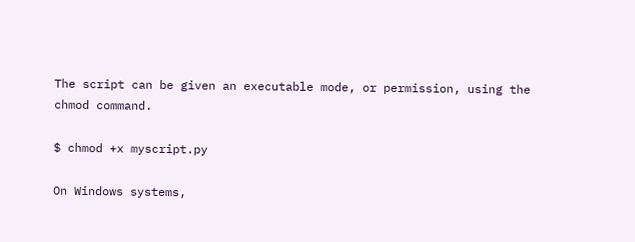The script can be given an executable mode, or permission, using the
chmod command.

$ chmod +x myscript.py

On Windows systems,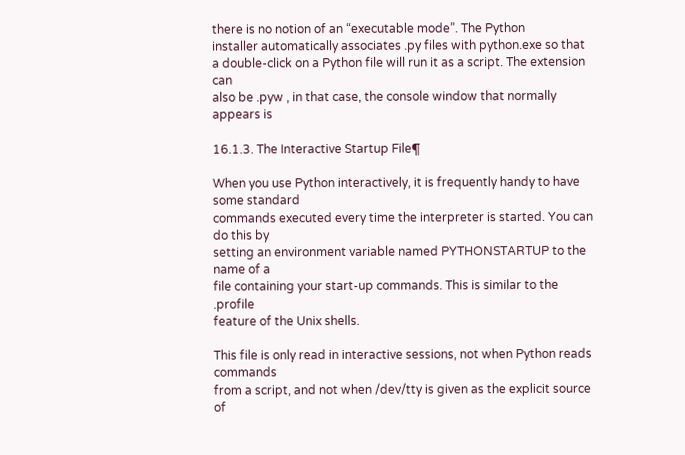there is no notion of an “executable mode”. The Python
installer automatically associates .py files with python.exe so that
a double-click on a Python file will run it as a script. The extension can
also be .pyw , in that case, the console window that normally appears is

16.1.3. The Interactive Startup File¶

When you use Python interactively, it is frequently handy to have some standard
commands executed every time the interpreter is started. You can do this by
setting an environment variable named PYTHONSTARTUP to the name of a
file containing your start-up commands. This is similar to the .profile
feature of the Unix shells.

This file is only read in interactive sessions, not when Python reads commands
from a script, and not when /dev/tty is given as the explicit source of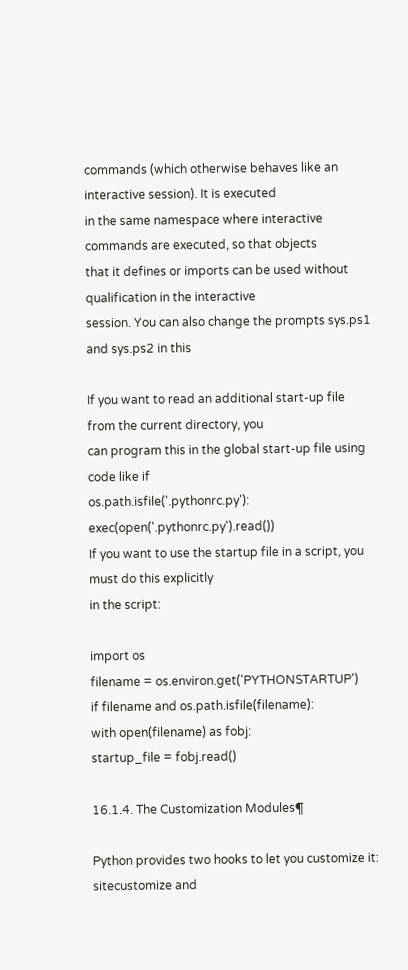commands (which otherwise behaves like an interactive session). It is executed
in the same namespace where interactive commands are executed, so that objects
that it defines or imports can be used without qualification in the interactive
session. You can also change the prompts sys.ps1 and sys.ps2 in this

If you want to read an additional start-up file from the current directory, you
can program this in the global start-up file using code like if
os.path.isfile('.pythonrc.py'): exec(open('.pythonrc.py').read())
If you want to use the startup file in a script, you must do this explicitly
in the script:

import os
filename = os.environ.get('PYTHONSTARTUP')
if filename and os.path.isfile(filename):
with open(filename) as fobj:
startup_file = fobj.read()

16.1.4. The Customization Modules¶

Python provides two hooks to let you customize it: sitecustomize and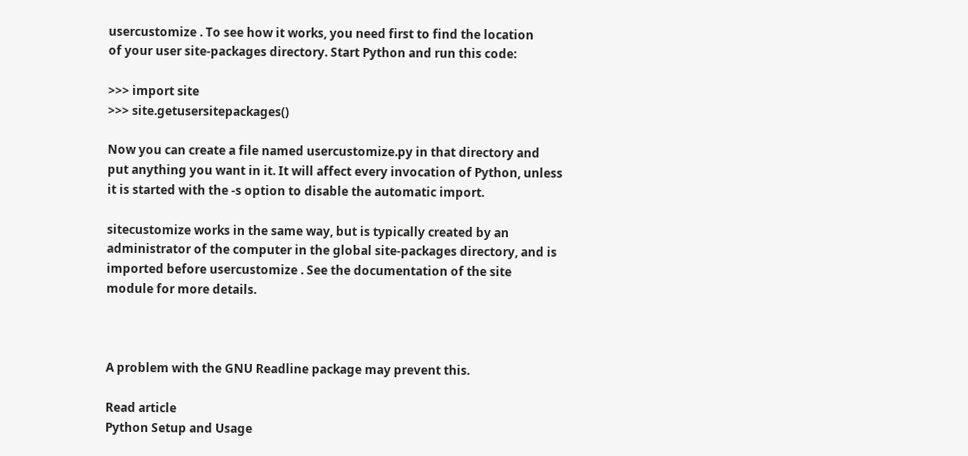usercustomize . To see how it works, you need first to find the location
of your user site-packages directory. Start Python and run this code:

>>> import site
>>> site.getusersitepackages()

Now you can create a file named usercustomize.py in that directory and
put anything you want in it. It will affect every invocation of Python, unless
it is started with the -s option to disable the automatic import.

sitecustomize works in the same way, but is typically created by an
administrator of the computer in the global site-packages directory, and is
imported before usercustomize . See the documentation of the site
module for more details.



A problem with the GNU Readline package may prevent this.

Read article
Python Setup and Usage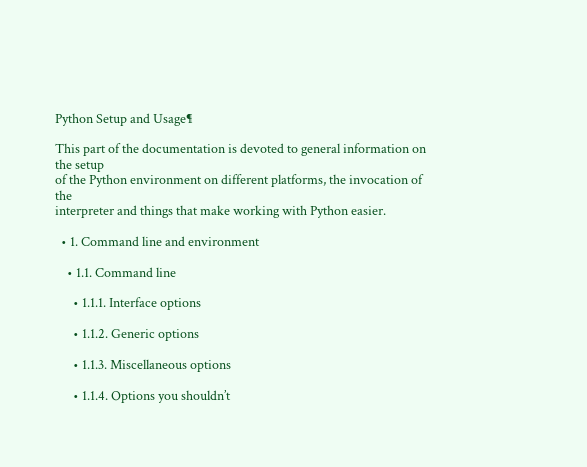Python Setup and Usage¶

This part of the documentation is devoted to general information on the setup
of the Python environment on different platforms, the invocation of the
interpreter and things that make working with Python easier.

  • 1. Command line and environment

    • 1.1. Command line

      • 1.1.1. Interface options

      • 1.1.2. Generic options

      • 1.1.3. Miscellaneous options

      • 1.1.4. Options you shouldn’t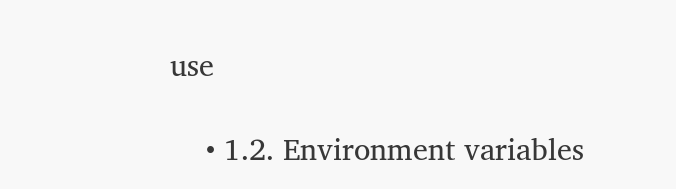use

    • 1.2. Environment variables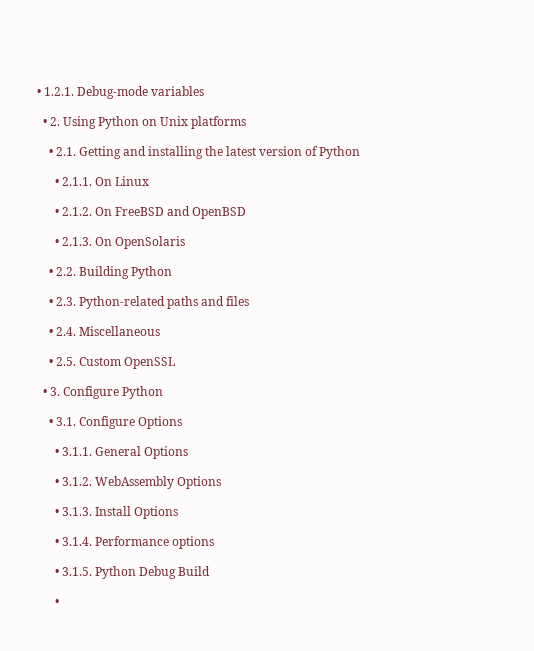• 1.2.1. Debug-mode variables

  • 2. Using Python on Unix platforms

    • 2.1. Getting and installing the latest version of Python

      • 2.1.1. On Linux

      • 2.1.2. On FreeBSD and OpenBSD

      • 2.1.3. On OpenSolaris

    • 2.2. Building Python

    • 2.3. Python-related paths and files

    • 2.4. Miscellaneous

    • 2.5. Custom OpenSSL

  • 3. Configure Python

    • 3.1. Configure Options

      • 3.1.1. General Options

      • 3.1.2. WebAssembly Options

      • 3.1.3. Install Options

      • 3.1.4. Performance options

      • 3.1.5. Python Debug Build

      •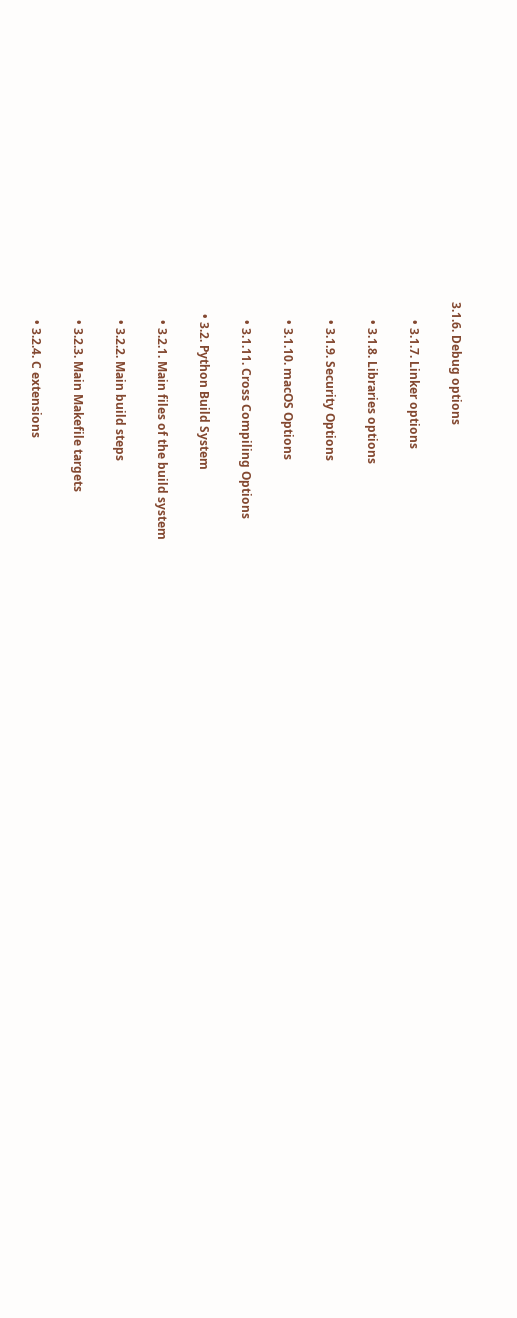3.1.6. Debug options

      • 3.1.7. Linker options

      • 3.1.8. Libraries options

      • 3.1.9. Security Options

      • 3.1.10. macOS Options

      • 3.1.11. Cross Compiling Options

    • 3.2. Python Build System

      • 3.2.1. Main files of the build system

      • 3.2.2. Main build steps

      • 3.2.3. Main Makefile targets

      • 3.2.4. C extensions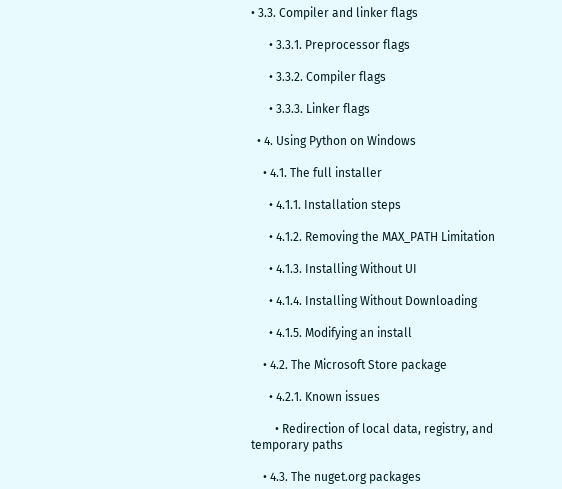• 3.3. Compiler and linker flags

      • 3.3.1. Preprocessor flags

      • 3.3.2. Compiler flags

      • 3.3.3. Linker flags

  • 4. Using Python on Windows

    • 4.1. The full installer

      • 4.1.1. Installation steps

      • 4.1.2. Removing the MAX_PATH Limitation

      • 4.1.3. Installing Without UI

      • 4.1.4. Installing Without Downloading

      • 4.1.5. Modifying an install

    • 4.2. The Microsoft Store package

      • 4.2.1. Known issues

        • Redirection of local data, registry, and temporary paths

    • 4.3. The nuget.org packages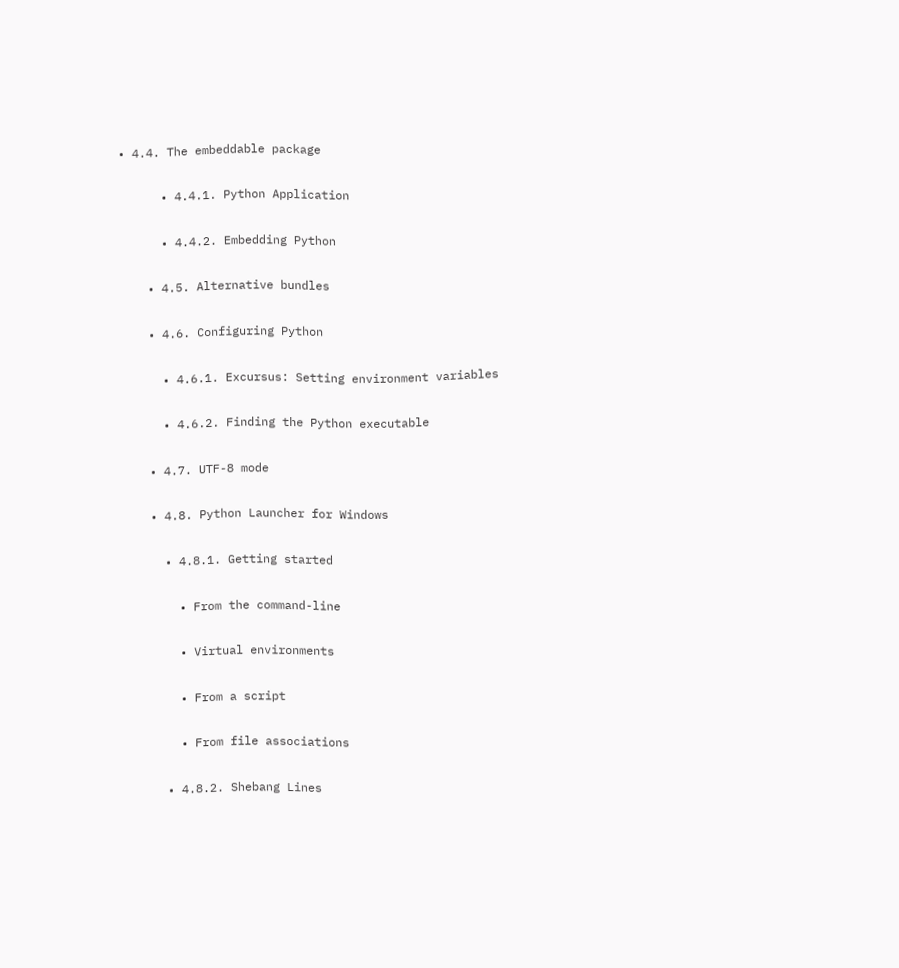• 4.4. The embeddable package

      • 4.4.1. Python Application

      • 4.4.2. Embedding Python

    • 4.5. Alternative bundles

    • 4.6. Configuring Python

      • 4.6.1. Excursus: Setting environment variables

      • 4.6.2. Finding the Python executable

    • 4.7. UTF-8 mode

    • 4.8. Python Launcher for Windows

      • 4.8.1. Getting started

        • From the command-line

        • Virtual environments

        • From a script

        • From file associations

      • 4.8.2. Shebang Lines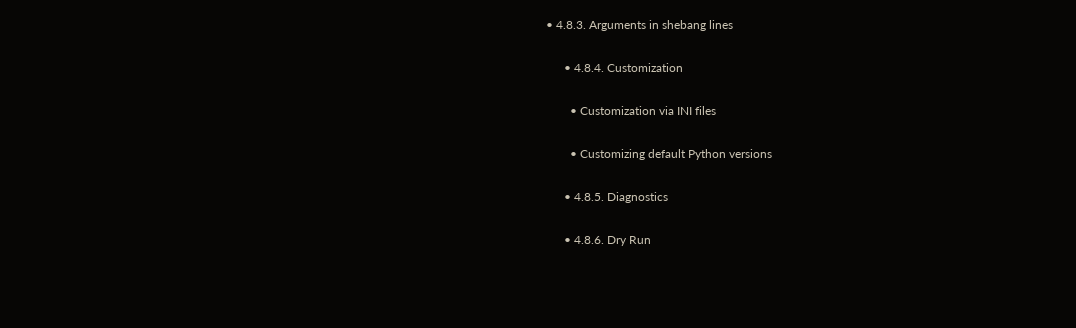• 4.8.3. Arguments in shebang lines

      • 4.8.4. Customization

        • Customization via INI files

        • Customizing default Python versions

      • 4.8.5. Diagnostics

      • 4.8.6. Dry Run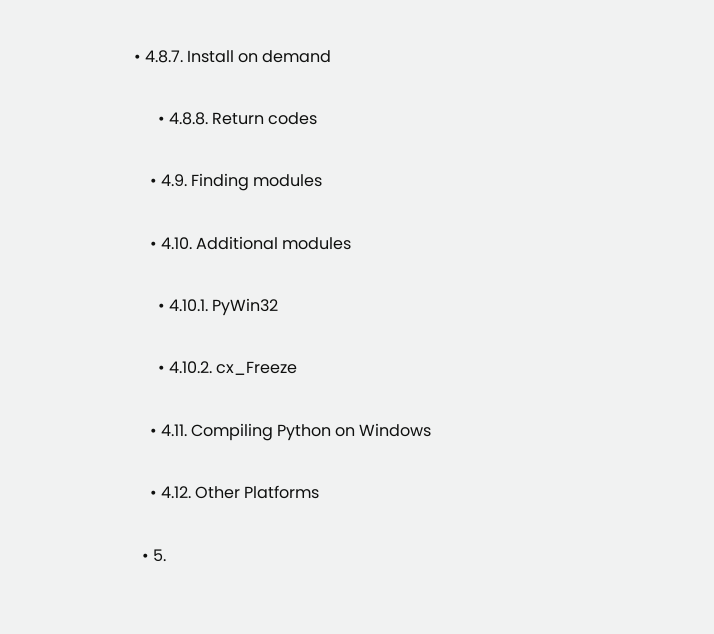• 4.8.7. Install on demand

      • 4.8.8. Return codes

    • 4.9. Finding modules

    • 4.10. Additional modules

      • 4.10.1. PyWin32

      • 4.10.2. cx_Freeze

    • 4.11. Compiling Python on Windows

    • 4.12. Other Platforms

  • 5.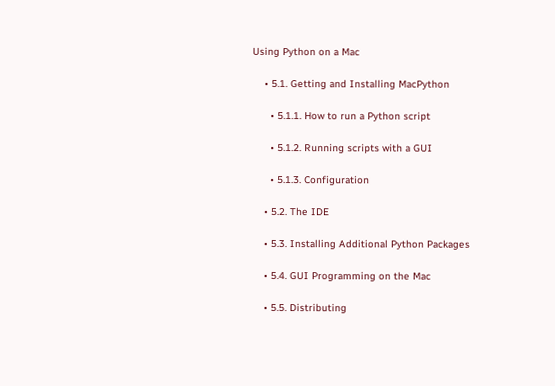Using Python on a Mac

    • 5.1. Getting and Installing MacPython

      • 5.1.1. How to run a Python script

      • 5.1.2. Running scripts with a GUI

      • 5.1.3. Configuration

    • 5.2. The IDE

    • 5.3. Installing Additional Python Packages

    • 5.4. GUI Programming on the Mac

    • 5.5. Distributing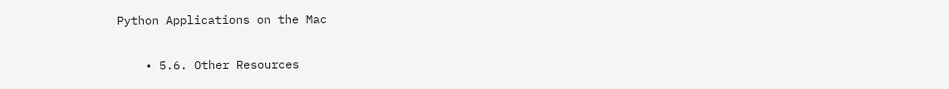Python Applications on the Mac

    • 5.6. Other Resources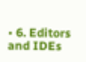• 6. Editors and IDEs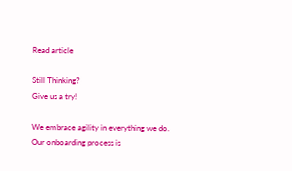Read article

Still Thinking?
Give us a try!

We embrace agility in everything we do.
Our onboarding process is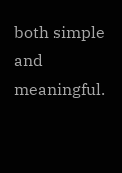both simple and meaningful.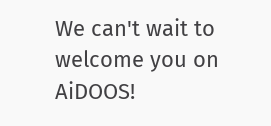We can't wait to welcome you on AiDOOS!